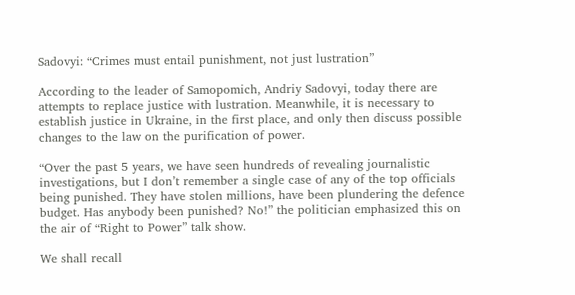Sadovyi: “Crimes must entail punishment, not just lustration”

According to the leader of Samopomich, Andriy Sadovyi, today there are attempts to replace justice with lustration. Meanwhile, it is necessary to establish justice in Ukraine, in the first place, and only then discuss possible changes to the law on the purification of power.

“Over the past 5 years, we have seen hundreds of revealing journalistic investigations, but I don’t remember a single case of any of the top officials being punished. They have stolen millions, have been plundering the defence budget. Has anybody been punished? No!” the politician emphasized this on the air of “Right to Power” talk show.

We shall recall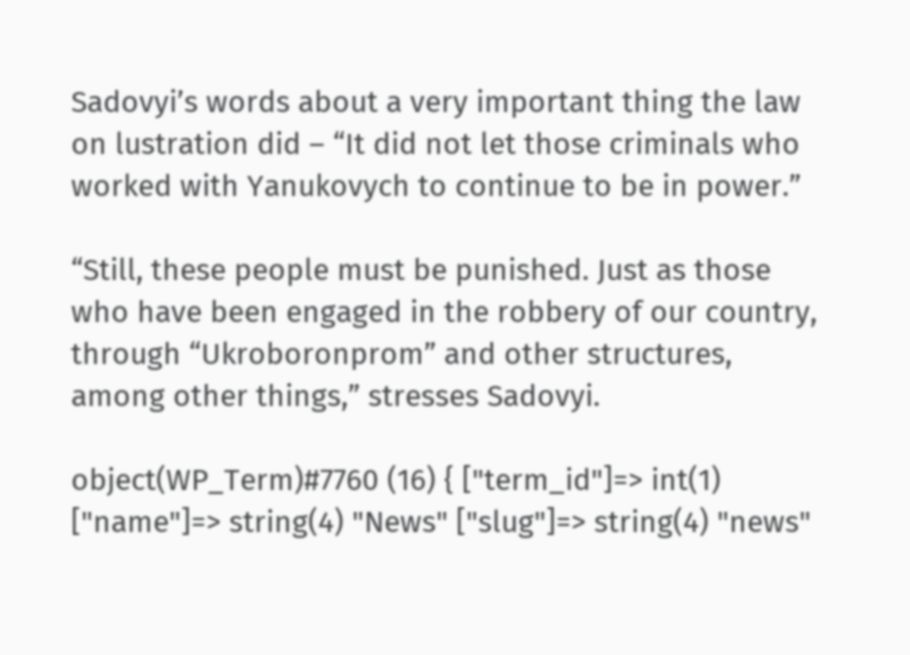Sadovyi’s words about a very important thing the law on lustration did – “It did not let those criminals who worked with Yanukovych to continue to be in power.”

“Still, these people must be punished. Just as those who have been engaged in the robbery of our country, through “Ukroboronprom” and other structures, among other things,” stresses Sadovyi.

object(WP_Term)#7760 (16) { ["term_id"]=> int(1) ["name"]=> string(4) "News" ["slug"]=> string(4) "news"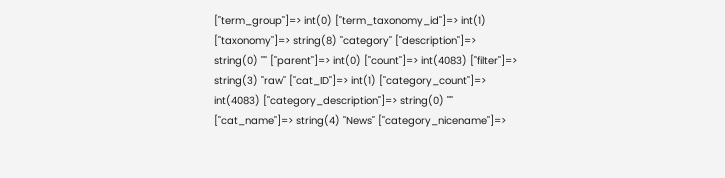["term_group"]=> int(0) ["term_taxonomy_id"]=> int(1) ["taxonomy"]=> string(8) "category" ["description"]=> string(0) "" ["parent"]=> int(0) ["count"]=> int(4083) ["filter"]=> string(3) "raw" ["cat_ID"]=> int(1) ["category_count"]=> int(4083) ["category_description"]=> string(0) "" ["cat_name"]=> string(4) "News" ["category_nicename"]=>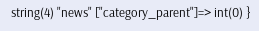string(4) "news" ["category_parent"]=> int(0) }